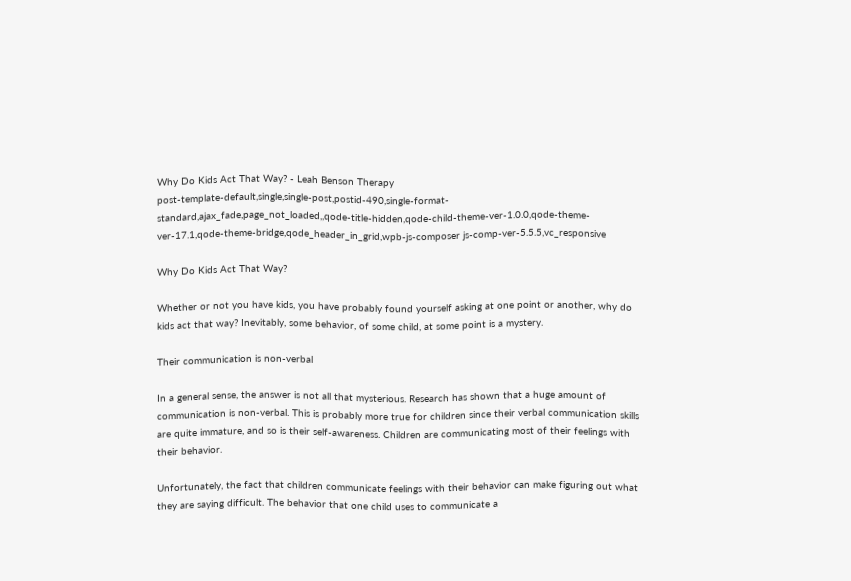Why Do Kids Act That Way? - Leah Benson Therapy
post-template-default,single,single-post,postid-490,single-format-standard,ajax_fade,page_not_loaded,,qode-title-hidden,qode-child-theme-ver-1.0.0,qode-theme-ver-17.1,qode-theme-bridge,qode_header_in_grid,wpb-js-composer js-comp-ver-5.5.5,vc_responsive

Why Do Kids Act That Way?

Whether or not you have kids, you have probably found yourself asking at one point or another, why do kids act that way? Inevitably, some behavior, of some child, at some point is a mystery.

Their communication is non-verbal

In a general sense, the answer is not all that mysterious. Research has shown that a huge amount of communication is non-verbal. This is probably more true for children since their verbal communication skills are quite immature, and so is their self-awareness. Children are communicating most of their feelings with their behavior.

Unfortunately, the fact that children communicate feelings with their behavior can make figuring out what they are saying difficult. The behavior that one child uses to communicate a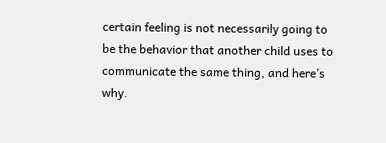certain feeling is not necessarily going to be the behavior that another child uses to communicate the same thing, and here’s why.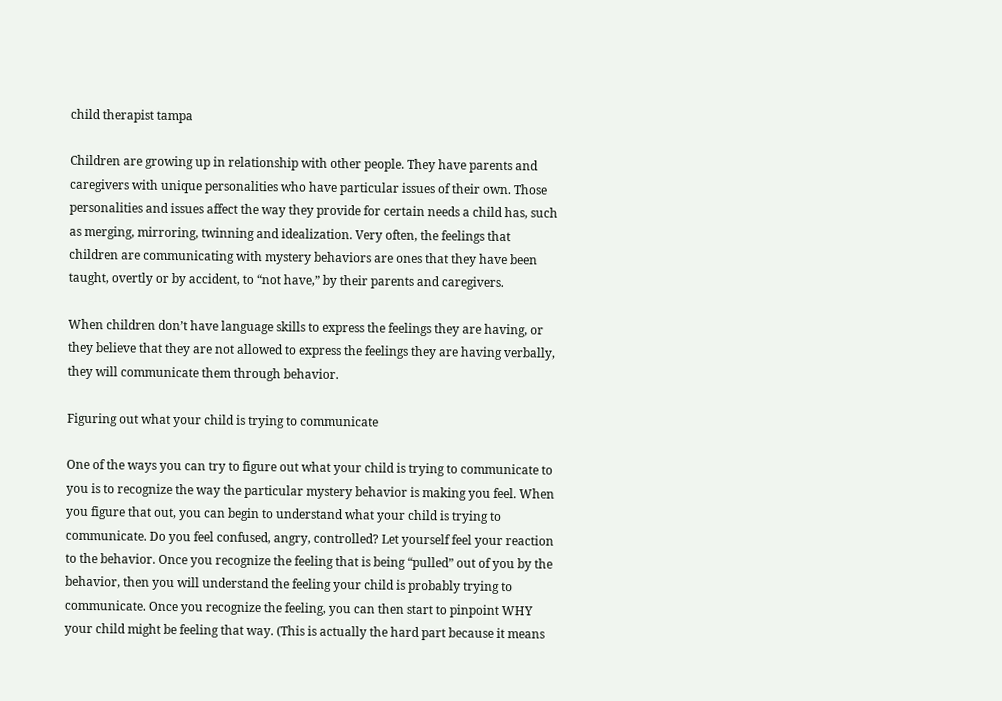child therapist tampa

Children are growing up in relationship with other people. They have parents and caregivers with unique personalities who have particular issues of their own. Those personalities and issues affect the way they provide for certain needs a child has, such as merging, mirroring, twinning and idealization. Very often, the feelings that children are communicating with mystery behaviors are ones that they have been taught, overtly or by accident, to “not have,” by their parents and caregivers.

When children don’t have language skills to express the feelings they are having, or they believe that they are not allowed to express the feelings they are having verbally, they will communicate them through behavior.

Figuring out what your child is trying to communicate

One of the ways you can try to figure out what your child is trying to communicate to you is to recognize the way the particular mystery behavior is making you feel. When you figure that out, you can begin to understand what your child is trying to communicate. Do you feel confused, angry, controlled? Let yourself feel your reaction to the behavior. Once you recognize the feeling that is being “pulled” out of you by the behavior, then you will understand the feeling your child is probably trying to communicate. Once you recognize the feeling, you can then start to pinpoint WHY your child might be feeling that way. (This is actually the hard part because it means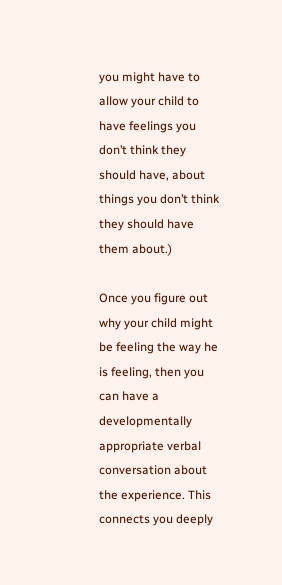you might have to allow your child to have feelings you don’t think they should have, about things you don’t think they should have them about.)

Once you figure out why your child might be feeling the way he is feeling, then you can have a developmentally appropriate verbal conversation about the experience. This connects you deeply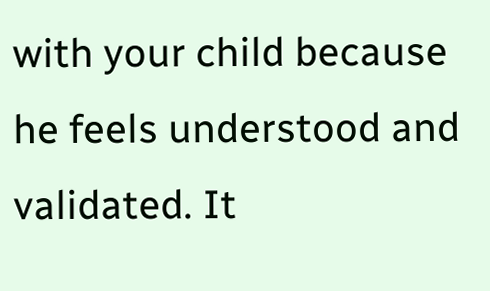with your child because he feels understood and validated. It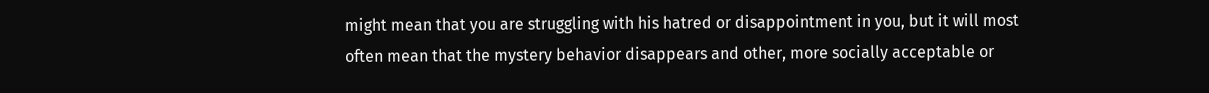might mean that you are struggling with his hatred or disappointment in you, but it will most often mean that the mystery behavior disappears and other, more socially acceptable or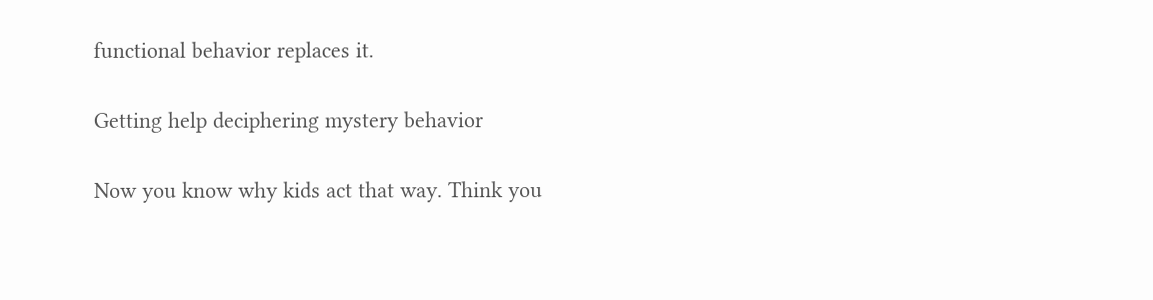functional behavior replaces it.

Getting help deciphering mystery behavior

Now you know why kids act that way. Think you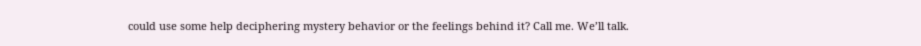could use some help deciphering mystery behavior or the feelings behind it? Call me. We’ll talk.